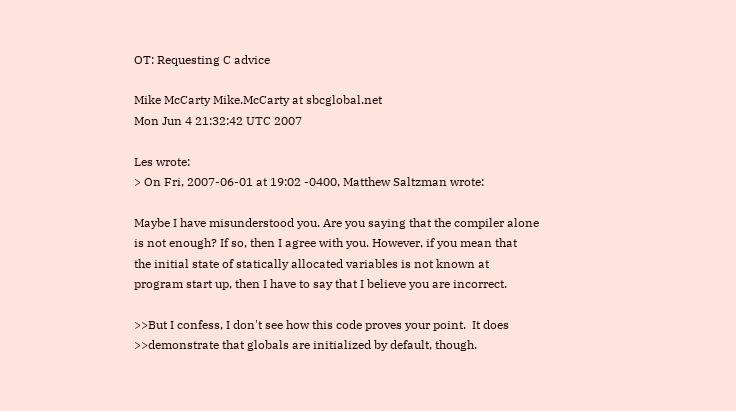OT: Requesting C advice

Mike McCarty Mike.McCarty at sbcglobal.net
Mon Jun 4 21:32:42 UTC 2007

Les wrote:
> On Fri, 2007-06-01 at 19:02 -0400, Matthew Saltzman wrote:

Maybe I have misunderstood you. Are you saying that the compiler alone
is not enough? If so, then I agree with you. However, if you mean that
the initial state of statically allocated variables is not known at
program start up, then I have to say that I believe you are incorrect.

>>But I confess, I don't see how this code proves your point.  It does
>>demonstrate that globals are initialized by default, though.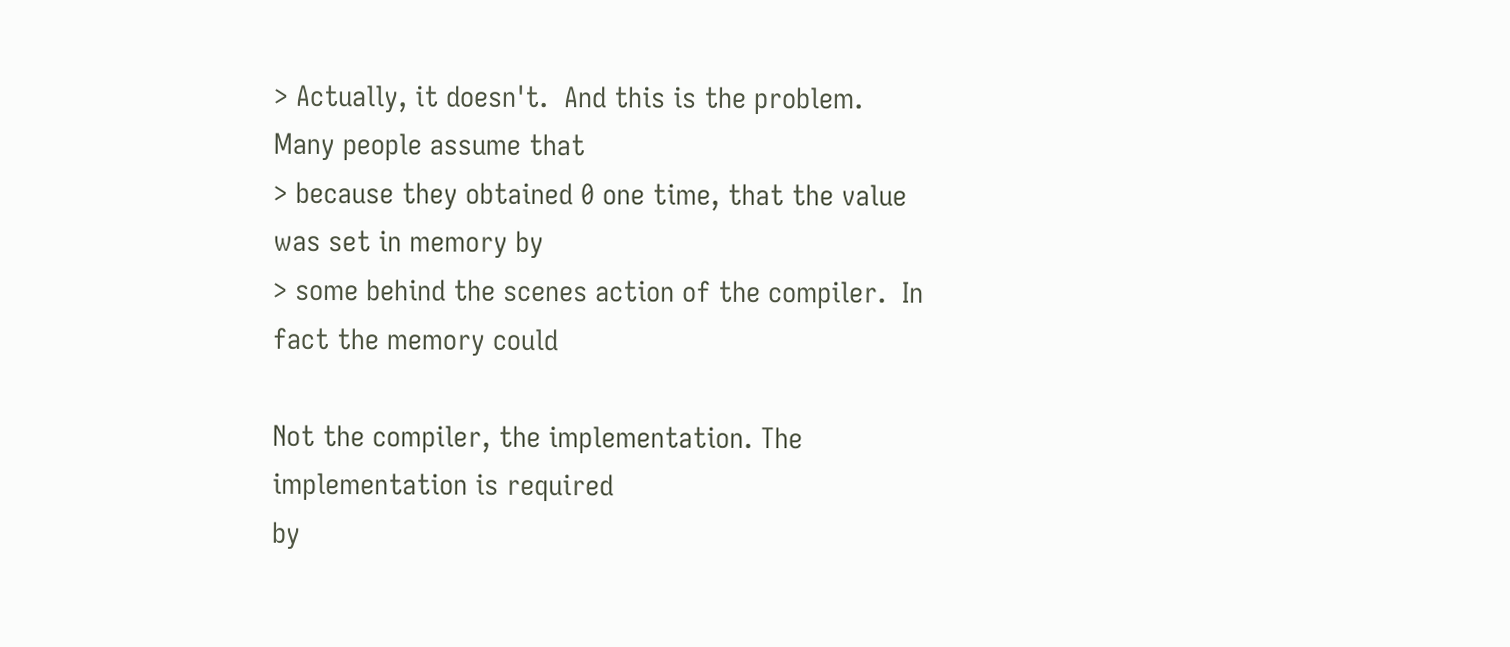> Actually, it doesn't.  And this is the problem.  Many people assume that
> because they obtained 0 one time, that the value was set in memory by
> some behind the scenes action of the compiler.  In fact the memory could

Not the compiler, the implementation. The implementation is required
by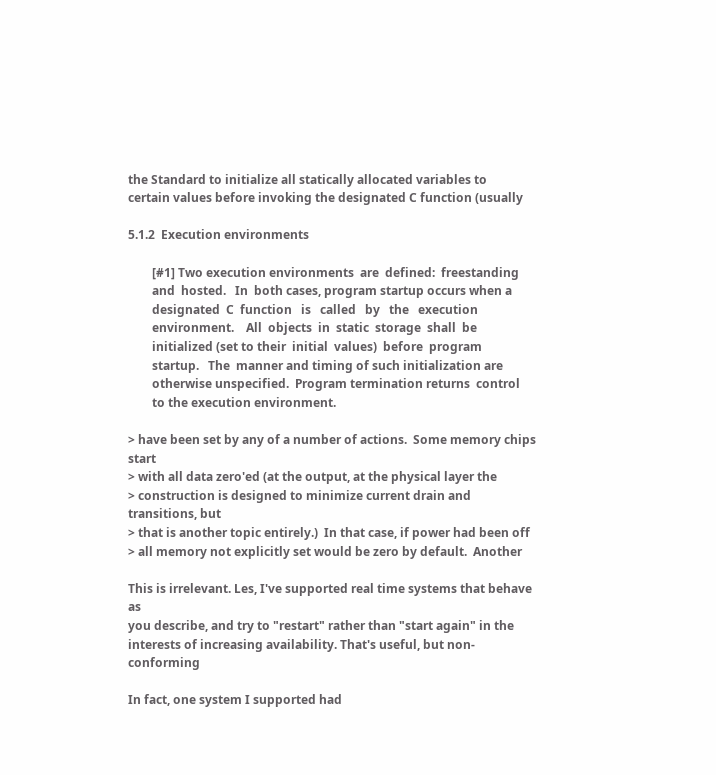the Standard to initialize all statically allocated variables to
certain values before invoking the designated C function (usually

5.1.2  Execution environments

        [#1] Two execution environments  are  defined:  freestanding
        and  hosted.   In  both cases, program startup occurs when a
        designated  C  function   is   called   by   the   execution
        environment.    All  objects  in  static  storage  shall  be
        initialized (set to their  initial  values)  before  program
        startup.   The  manner and timing of such initialization are
        otherwise unspecified.  Program termination returns  control
        to the execution environment.

> have been set by any of a number of actions.  Some memory chips start
> with all data zero'ed (at the output, at the physical layer the
> construction is designed to minimize current drain and transitions, but
> that is another topic entirely.)  In that case, if power had been off
> all memory not explicitly set would be zero by default.  Another

This is irrelevant. Les, I've supported real time systems that behave as
you describe, and try to "restart" rather than "start again" in the
interests of increasing availability. That's useful, but non-conforming

In fact, one system I supported had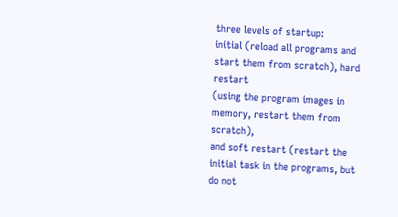three levels of startup:
initial (reload all programs and start them from scratch), hard restart
(using the program images in memory, restart them from scratch),
and soft restart (restart the initial task in the programs, but do not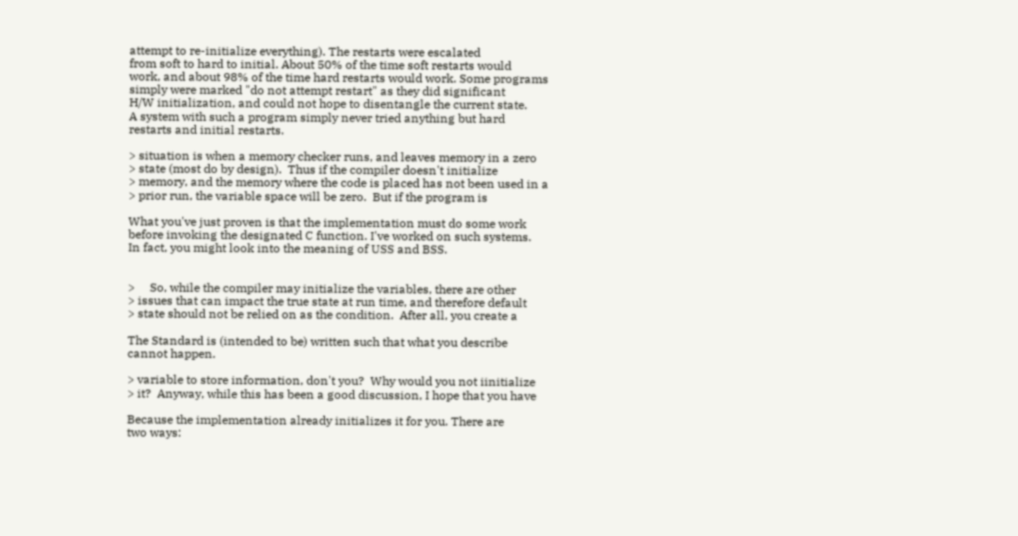attempt to re-initialize everything). The restarts were escalated
from soft to hard to initial. About 50% of the time soft restarts would
work, and about 98% of the time hard restarts would work. Some programs
simply were marked "do not attempt restart" as they did significant
H/W initialization, and could not hope to disentangle the current state.
A system with such a program simply never tried anything but hard
restarts and initial restarts.

> situation is when a memory checker runs, and leaves memory in a zero
> state (most do by design).  Thus if the compiler doesn't initialize
> memory, and the memory where the code is placed has not been used in a
> prior run, the variable space will be zero.  But if the program is

What you've just proven is that the implementation must do some work
before invoking the designated C function. I've worked on such systems.
In fact, you might look into the meaning of USS and BSS.


>     So, while the compiler may initialize the variables, there are other
> issues that can impact the true state at run time, and therefore default
> state should not be relied on as the condition.  After all, you create a

The Standard is (intended to be) written such that what you describe
cannot happen.

> variable to store information, don't you?  Why would you not iinitialize
> it?  Anyway, while this has been a good discussion, I hope that you have

Because the implementation already initializes it for you. There are
two ways: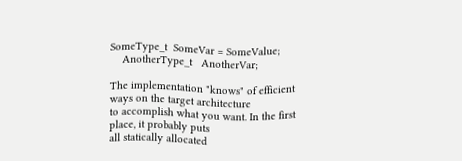SomeType_t  SomeVar = SomeValue;
    AnotherType_t   AnotherVar;

The implementation "knows" of efficient ways on the target architecture
to accomplish what you want. In the first place, it probably puts
all statically allocated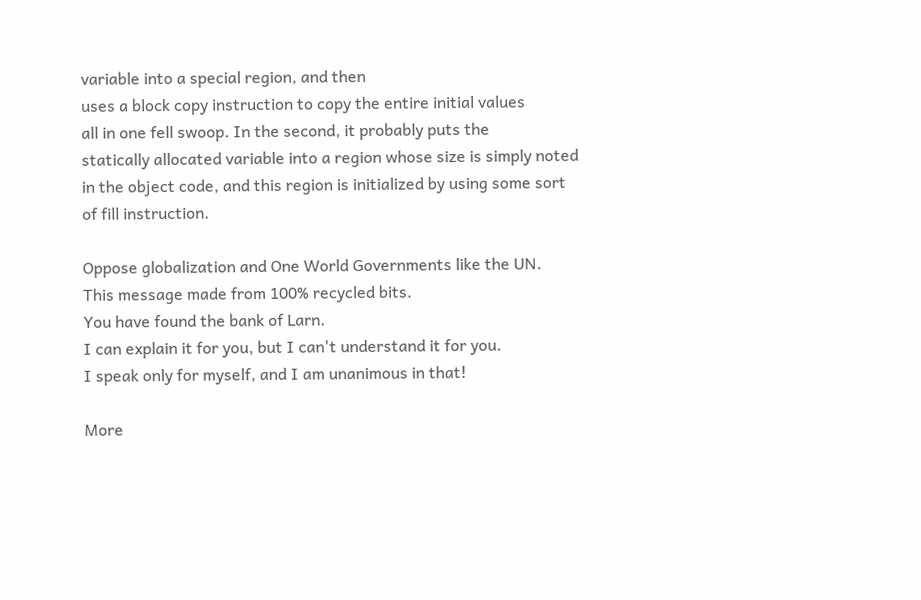variable into a special region, and then
uses a block copy instruction to copy the entire initial values
all in one fell swoop. In the second, it probably puts the
statically allocated variable into a region whose size is simply noted
in the object code, and this region is initialized by using some sort
of fill instruction.

Oppose globalization and One World Governments like the UN.
This message made from 100% recycled bits.
You have found the bank of Larn.
I can explain it for you, but I can't understand it for you.
I speak only for myself, and I am unanimous in that!

More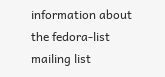information about the fedora-list mailing list